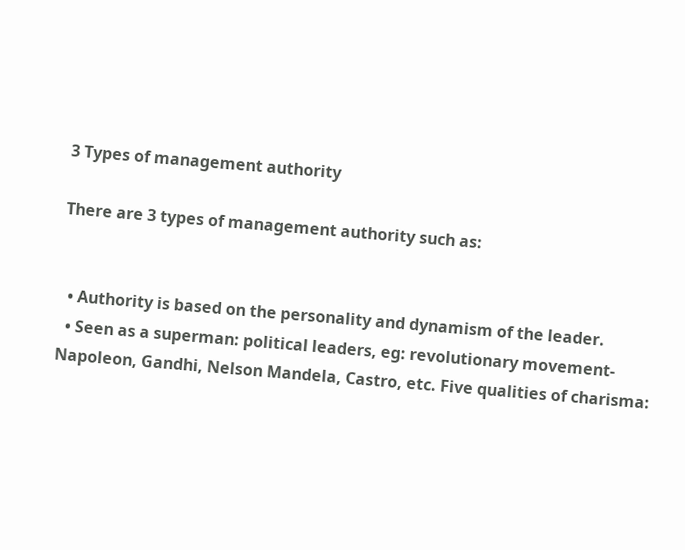3 Types of management authority

There are 3 types of management authority such as:


  • Authority is based on the personality and dynamism of the leader.
  • Seen as a superman: political leaders, eg: revolutionary movement-Napoleon, Gandhi, Nelson Mandela, Castro, etc. Five qualities of charisma: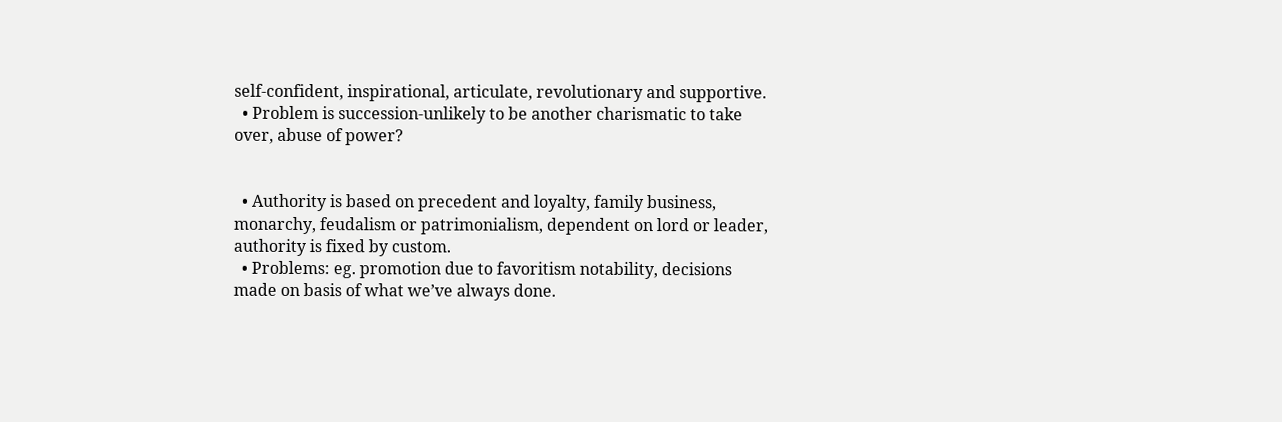self-confident, inspirational, articulate, revolutionary and supportive.
  • Problem is succession-unlikely to be another charismatic to take over, abuse of power?


  • Authority is based on precedent and loyalty, family business, monarchy, feudalism or patrimonialism, dependent on lord or leader, authority is fixed by custom.
  • Problems: eg. promotion due to favoritism notability, decisions made on basis of what we’ve always done.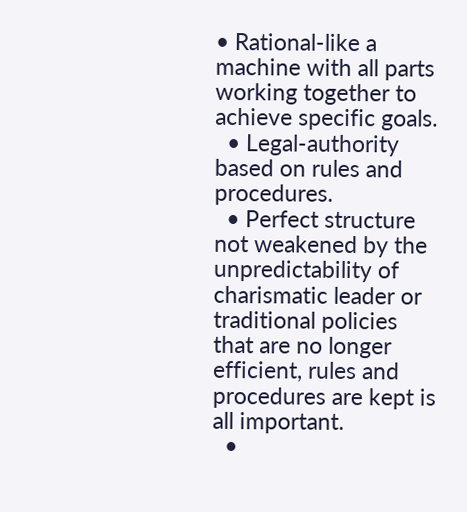• Rational-like a machine with all parts working together to achieve specific goals.
  • Legal-authority based on rules and procedures.
  • Perfect structure not weakened by the unpredictability of charismatic leader or traditional policies that are no longer efficient, rules and procedures are kept is all important.
  •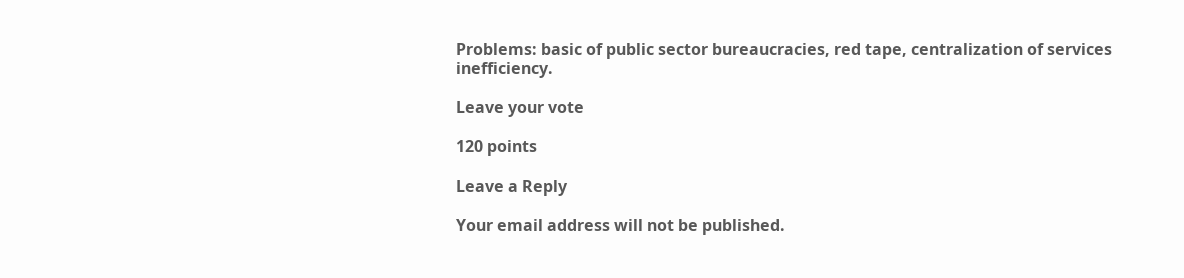Problems: basic of public sector bureaucracies, red tape, centralization of services inefficiency.

Leave your vote

120 points

Leave a Reply

Your email address will not be published.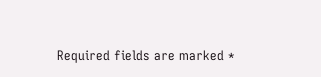Required fields are marked *